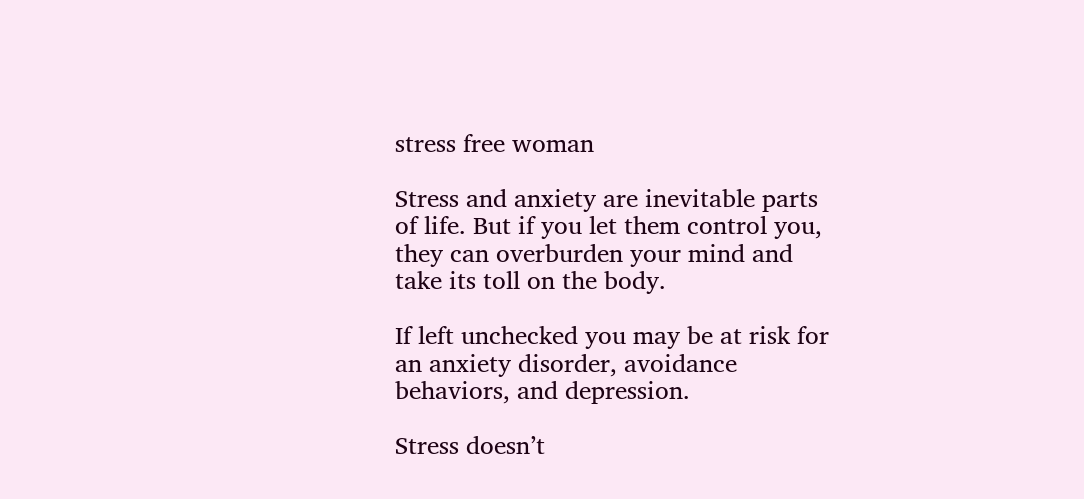stress free woman

Stress and anxiety are inevitable parts of life. But if you let them control you, they can overburden your mind and take its toll on the body.

If left unchecked you may be at risk for an anxiety disorder, avoidance behaviors, and depression.

Stress doesn’t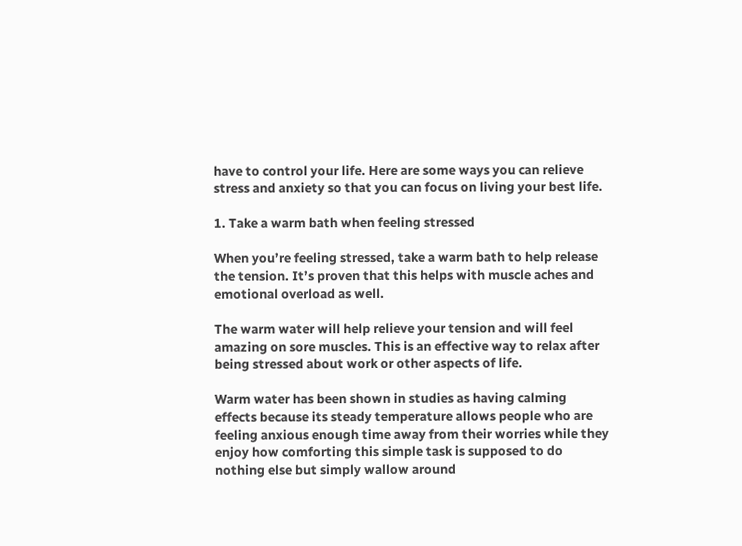have to control your life. Here are some ways you can relieve stress and anxiety so that you can focus on living your best life.

1. Take a warm bath when feeling stressed

When you’re feeling stressed, take a warm bath to help release the tension. It’s proven that this helps with muscle aches and emotional overload as well.

The warm water will help relieve your tension and will feel amazing on sore muscles. This is an effective way to relax after being stressed about work or other aspects of life.

Warm water has been shown in studies as having calming effects because its steady temperature allows people who are feeling anxious enough time away from their worries while they enjoy how comforting this simple task is supposed to do nothing else but simply wallow around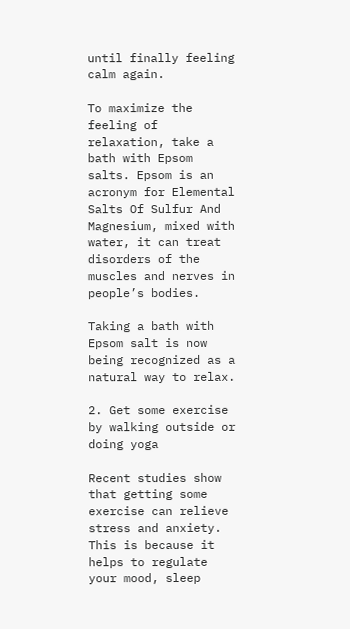until finally feeling calm again.

To maximize the feeling of relaxation, take a bath with Epsom salts. Epsom is an acronym for Elemental Salts Of Sulfur And Magnesium, mixed with water, it can treat disorders of the muscles and nerves in people’s bodies.

Taking a bath with Epsom salt is now being recognized as a natural way to relax.

2. Get some exercise by walking outside or doing yoga

Recent studies show that getting some exercise can relieve stress and anxiety. This is because it helps to regulate your mood, sleep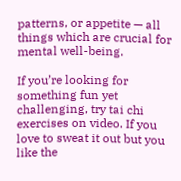patterns, or appetite — all things which are crucial for mental well-being.

If you’re looking for something fun yet challenging, try tai chi exercises on video. If you love to sweat it out but you like the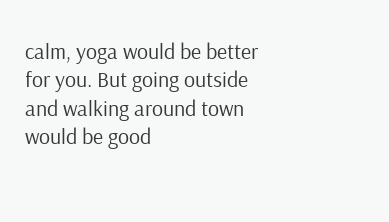calm, yoga would be better for you. But going outside and walking around town would be good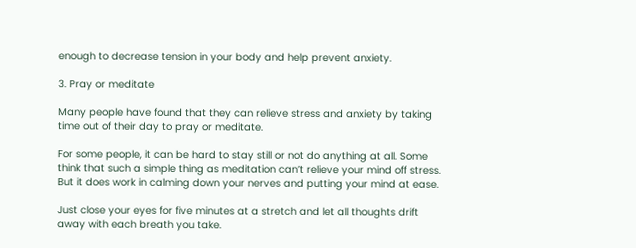enough to decrease tension in your body and help prevent anxiety.

3. Pray or meditate

Many people have found that they can relieve stress and anxiety by taking time out of their day to pray or meditate.

For some people, it can be hard to stay still or not do anything at all. Some think that such a simple thing as meditation can’t relieve your mind off stress. But it does work in calming down your nerves and putting your mind at ease.

Just close your eyes for five minutes at a stretch and let all thoughts drift away with each breath you take.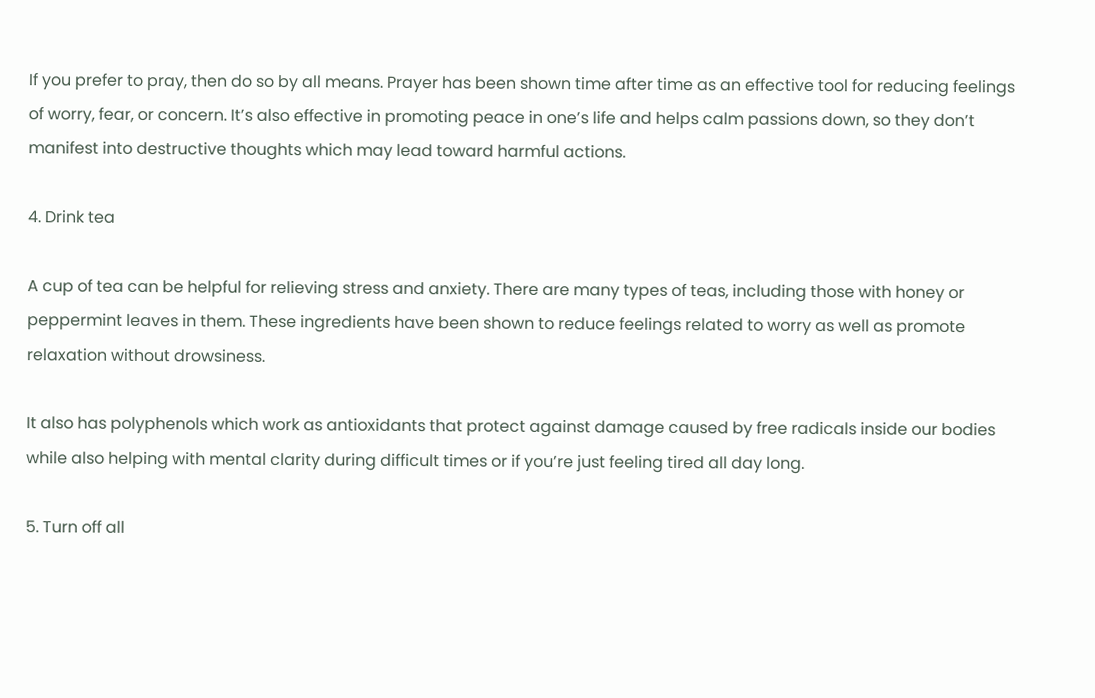If you prefer to pray, then do so by all means. Prayer has been shown time after time as an effective tool for reducing feelings of worry, fear, or concern. It’s also effective in promoting peace in one’s life and helps calm passions down, so they don’t manifest into destructive thoughts which may lead toward harmful actions.

4. Drink tea

A cup of tea can be helpful for relieving stress and anxiety. There are many types of teas, including those with honey or peppermint leaves in them. These ingredients have been shown to reduce feelings related to worry as well as promote relaxation without drowsiness.

It also has polyphenols which work as antioxidants that protect against damage caused by free radicals inside our bodies while also helping with mental clarity during difficult times or if you’re just feeling tired all day long.

5. Turn off all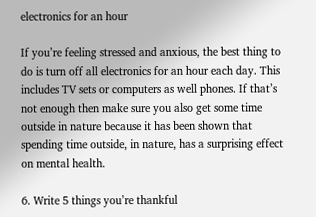electronics for an hour

If you’re feeling stressed and anxious, the best thing to do is turn off all electronics for an hour each day. This includes TV sets or computers as well phones. If that’s not enough then make sure you also get some time outside in nature because it has been shown that spending time outside, in nature, has a surprising effect on mental health.

6. Write 5 things you’re thankful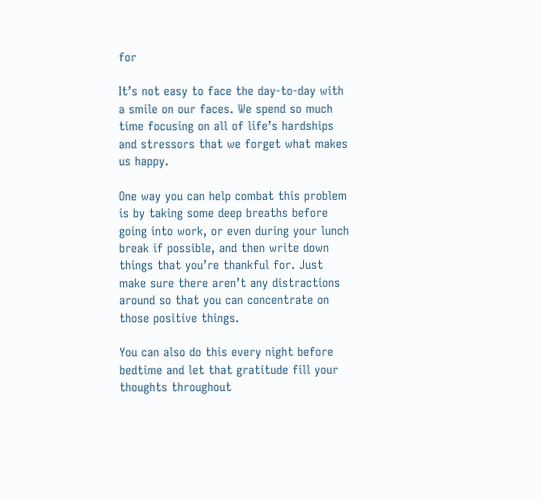for

It’s not easy to face the day-to-day with a smile on our faces. We spend so much time focusing on all of life’s hardships and stressors that we forget what makes us happy.

One way you can help combat this problem is by taking some deep breaths before going into work, or even during your lunch break if possible, and then write down things that you’re thankful for. Just make sure there aren’t any distractions around so that you can concentrate on those positive things.

You can also do this every night before bedtime and let that gratitude fill your thoughts throughout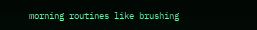morning routines like brushing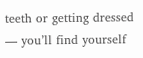teeth or getting dressed — you’ll find yourself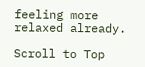feeling more relaxed already.

Scroll to Top